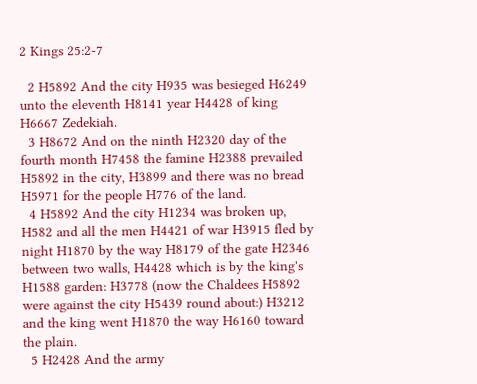2 Kings 25:2-7

  2 H5892 And the city H935 was besieged H6249 unto the eleventh H8141 year H4428 of king H6667 Zedekiah.
  3 H8672 And on the ninth H2320 day of the fourth month H7458 the famine H2388 prevailed H5892 in the city, H3899 and there was no bread H5971 for the people H776 of the land.
  4 H5892 And the city H1234 was broken up, H582 and all the men H4421 of war H3915 fled by night H1870 by the way H8179 of the gate H2346 between two walls, H4428 which is by the king's H1588 garden: H3778 (now the Chaldees H5892 were against the city H5439 round about:) H3212 and the king went H1870 the way H6160 toward the plain.
  5 H2428 And the army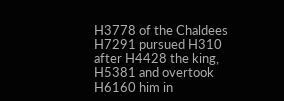H3778 of the Chaldees H7291 pursued H310 after H4428 the king, H5381 and overtook H6160 him in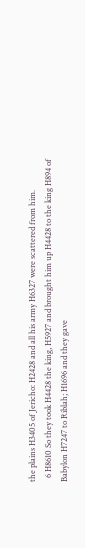the plains H3405 of Jericho: H2428 and all his army H6327 were scattered from him.
  6 H8610 So they took H4428 the king, H5927 and brought him up H4428 to the king H894 of Babylon H7247 to Riblah; H1696 and they gave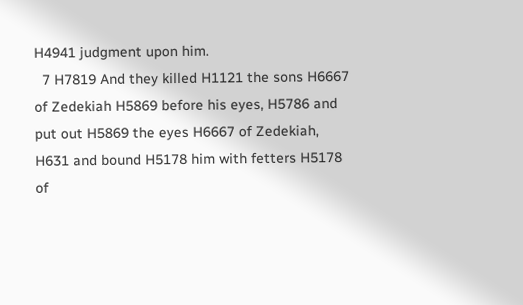H4941 judgment upon him.
  7 H7819 And they killed H1121 the sons H6667 of Zedekiah H5869 before his eyes, H5786 and put out H5869 the eyes H6667 of Zedekiah, H631 and bound H5178 him with fetters H5178 of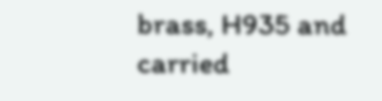brass, H935 and carried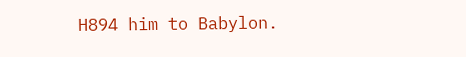H894 him to Babylon.